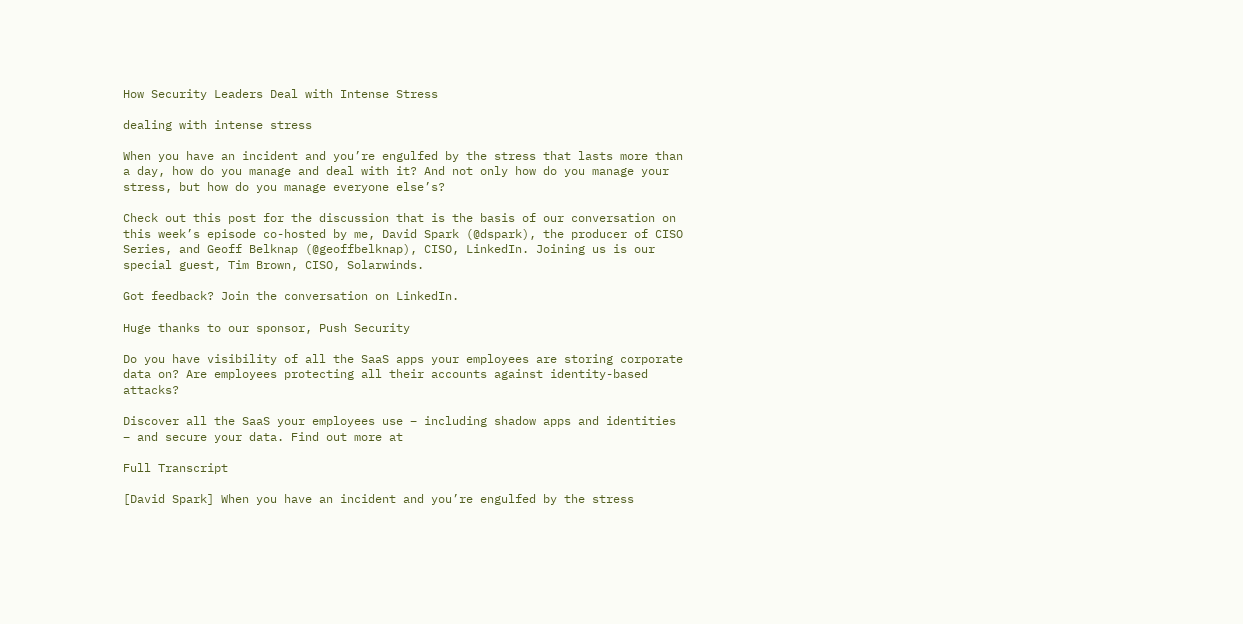How Security Leaders Deal with Intense Stress

dealing with intense stress

When you have an incident and you’re engulfed by the stress that lasts more than a day, how do you manage and deal with it? And not only how do you manage your stress, but how do you manage everyone else’s?

Check out this post for the discussion that is the basis of our conversation on this week’s episode co-hosted by me, David Spark (@dspark), the producer of CISO Series, and Geoff Belknap (@geoffbelknap), CISO, LinkedIn. Joining us is our special guest, Tim Brown, CISO, Solarwinds.

Got feedback? Join the conversation on LinkedIn.

Huge thanks to our sponsor, Push Security

Do you have visibility of all the SaaS apps your employees are storing corporate data on? Are employees protecting all their accounts against identity-based attacks?

Discover all the SaaS your employees use – including shadow apps and identities – and secure your data. Find out more at

Full Transcript

[David Spark] When you have an incident and you’re engulfed by the stress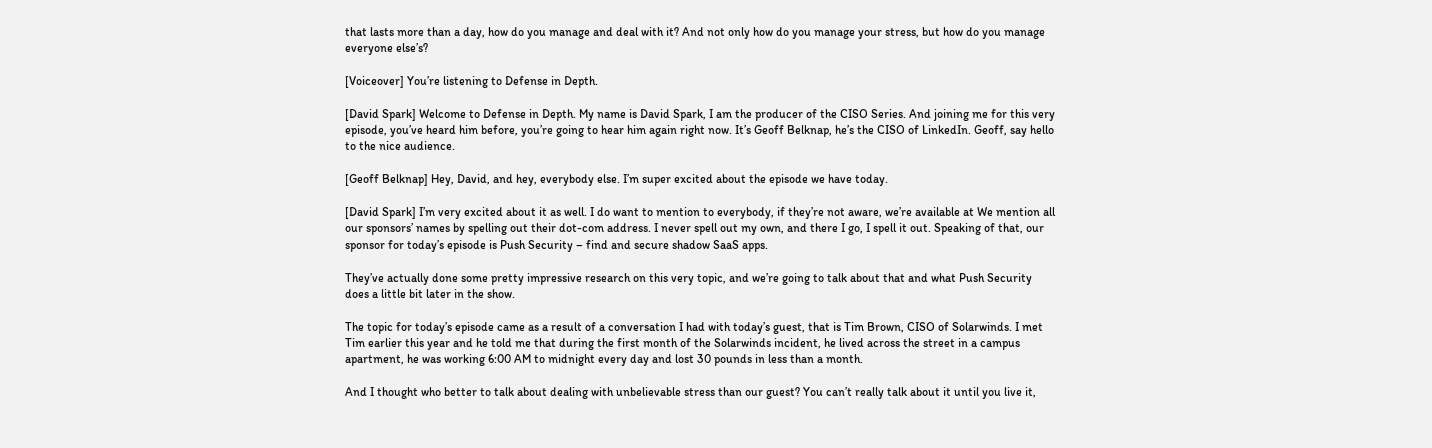that lasts more than a day, how do you manage and deal with it? And not only how do you manage your stress, but how do you manage everyone else’s?

[Voiceover] You’re listening to Defense in Depth.

[David Spark] Welcome to Defense in Depth. My name is David Spark, I am the producer of the CISO Series. And joining me for this very episode, you’ve heard him before, you’re going to hear him again right now. It’s Geoff Belknap, he’s the CISO of LinkedIn. Geoff, say hello to the nice audience.

[Geoff Belknap] Hey, David, and hey, everybody else. I’m super excited about the episode we have today.

[David Spark] I’m very excited about it as well. I do want to mention to everybody, if they’re not aware, we’re available at We mention all our sponsors’ names by spelling out their dot-com address. I never spell out my own, and there I go, I spell it out. Speaking of that, our sponsor for today’s episode is Push Security – find and secure shadow SaaS apps.

They’ve actually done some pretty impressive research on this very topic, and we’re going to talk about that and what Push Security does a little bit later in the show.

The topic for today’s episode came as a result of a conversation I had with today’s guest, that is Tim Brown, CISO of Solarwinds. I met Tim earlier this year and he told me that during the first month of the Solarwinds incident, he lived across the street in a campus apartment, he was working 6:00 AM to midnight every day and lost 30 pounds in less than a month.

And I thought who better to talk about dealing with unbelievable stress than our guest? You can’t really talk about it until you live it,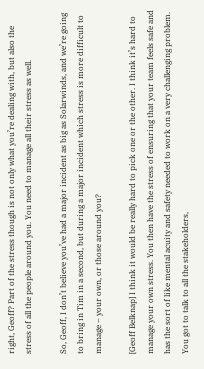right, Geoff? Part of the stress though is not only what you’re dealing with, but also the stress of all the people around you. You need to manage all their stress as well.

So, Geoff, I don’t believe you’ve had a major incident as big as Solarwinds, and we’re going to bring in Tim in a second, but during a major incident which stress is more difficult to manage – your own, or those around you?

[Geoff Belknap] I think it would be really hard to pick one or the other. I think it’s hard to manage your own stress. You then have the stress of ensuring that your team feels safe and has the sort of like mental acuity and safety needed to work on a very challenging problem. You got to talk to all the stakeholders,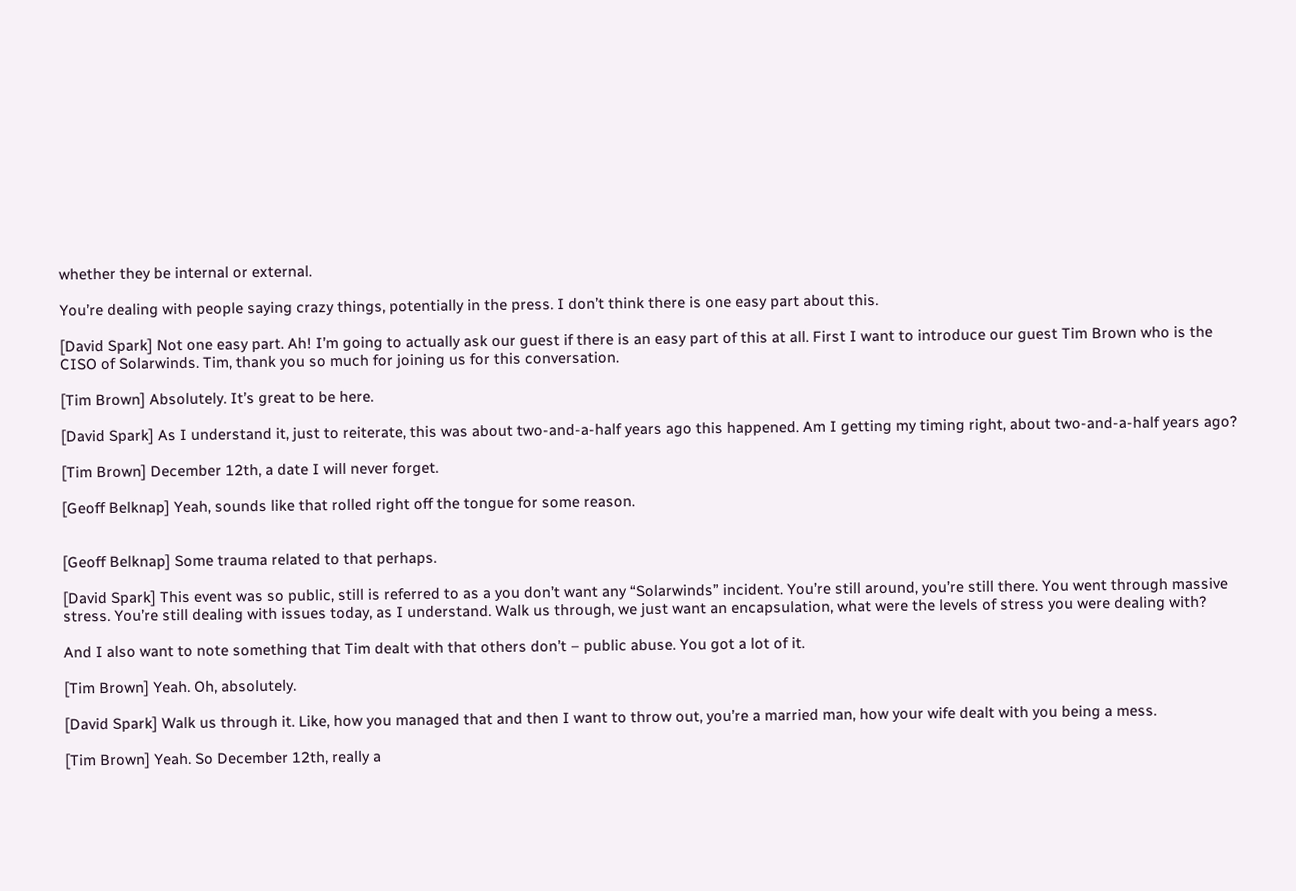whether they be internal or external.

You’re dealing with people saying crazy things, potentially in the press. I don’t think there is one easy part about this.

[David Spark] Not one easy part. Ah! I’m going to actually ask our guest if there is an easy part of this at all. First I want to introduce our guest Tim Brown who is the CISO of Solarwinds. Tim, thank you so much for joining us for this conversation.

[Tim Brown] Absolutely. It’s great to be here.

[David Spark] As I understand it, just to reiterate, this was about two-and-a-half years ago this happened. Am I getting my timing right, about two-and-a-half years ago?

[Tim Brown] December 12th, a date I will never forget.

[Geoff Belknap] Yeah, sounds like that rolled right off the tongue for some reason.


[Geoff Belknap] Some trauma related to that perhaps.

[David Spark] This event was so public, still is referred to as a you don’t want any “Solarwinds” incident. You’re still around, you’re still there. You went through massive stress. You’re still dealing with issues today, as I understand. Walk us through, we just want an encapsulation, what were the levels of stress you were dealing with?

And I also want to note something that Tim dealt with that others don’t – public abuse. You got a lot of it.

[Tim Brown] Yeah. Oh, absolutely.

[David Spark] Walk us through it. Like, how you managed that and then I want to throw out, you’re a married man, how your wife dealt with you being a mess.

[Tim Brown] Yeah. So December 12th, really a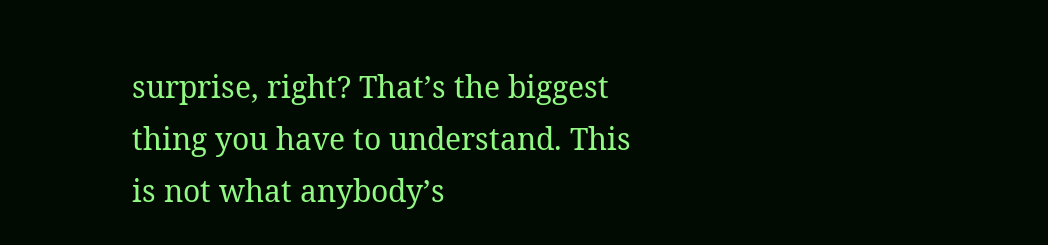surprise, right? That’s the biggest thing you have to understand. This is not what anybody’s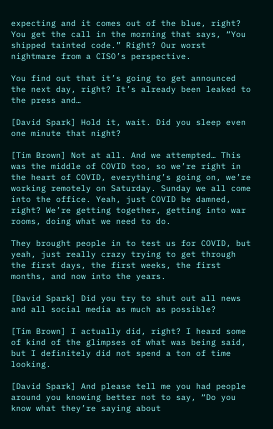expecting and it comes out of the blue, right? You get the call in the morning that says, “You shipped tainted code.” Right? Our worst nightmare from a CISO’s perspective.

You find out that it’s going to get announced the next day, right? It’s already been leaked to the press and…

[David Spark] Hold it, wait. Did you sleep even one minute that night?

[Tim Brown] Not at all. And we attempted… This was the middle of COVID too, so we’re right in the heart of COVID, everything’s going on, we’re working remotely on Saturday. Sunday we all come into the office. Yeah, just COVID be damned, right? We’re getting together, getting into war rooms, doing what we need to do.

They brought people in to test us for COVID, but yeah, just really crazy trying to get through the first days, the first weeks, the first months, and now into the years.

[David Spark] Did you try to shut out all news and all social media as much as possible?

[Tim Brown] I actually did, right? I heard some of kind of the glimpses of what was being said, but I definitely did not spend a ton of time looking.

[David Spark] And please tell me you had people around you knowing better not to say, “Do you know what they’re saying about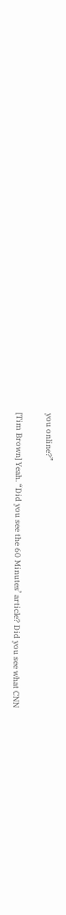you online?”

[Tim Brown] Yeah. “Did you see the 60 Minutes’ article? Did you see what CNN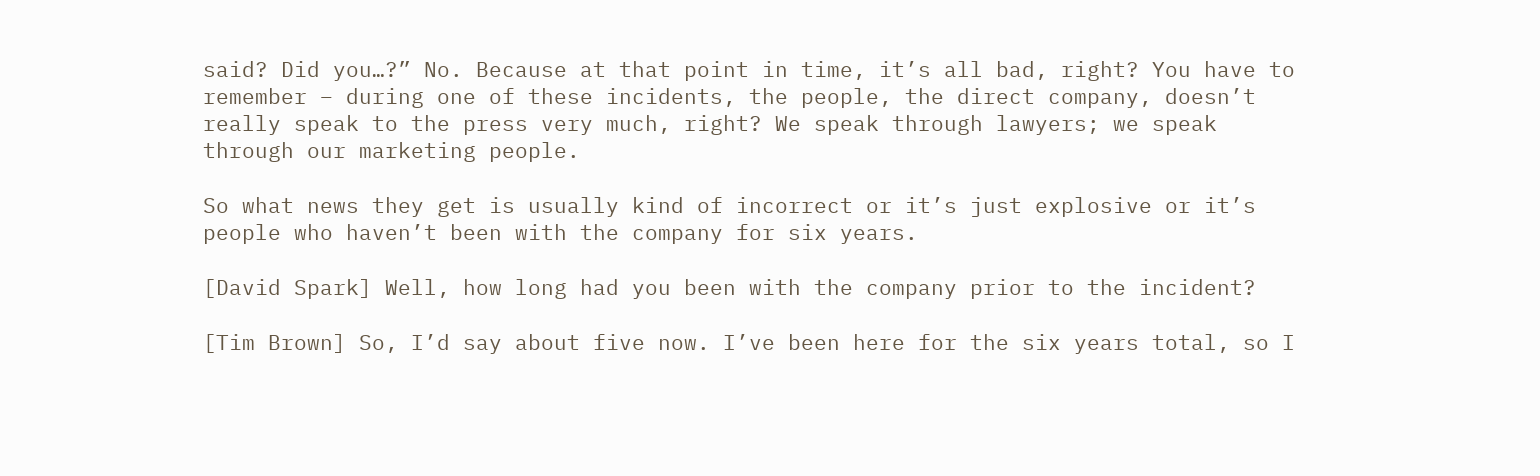said? Did you…?” No. Because at that point in time, it’s all bad, right? You have to remember – during one of these incidents, the people, the direct company, doesn’t really speak to the press very much, right? We speak through lawyers; we speak through our marketing people.

So what news they get is usually kind of incorrect or it’s just explosive or it’s people who haven’t been with the company for six years.

[David Spark] Well, how long had you been with the company prior to the incident?

[Tim Brown] So, I’d say about five now. I’ve been here for the six years total, so I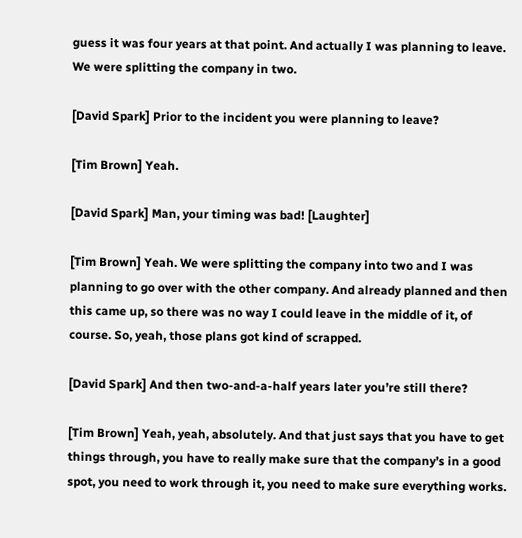guess it was four years at that point. And actually I was planning to leave. We were splitting the company in two.

[David Spark] Prior to the incident you were planning to leave?

[Tim Brown] Yeah.

[David Spark] Man, your timing was bad! [Laughter]

[Tim Brown] Yeah. We were splitting the company into two and I was planning to go over with the other company. And already planned and then this came up, so there was no way I could leave in the middle of it, of course. So, yeah, those plans got kind of scrapped.

[David Spark] And then two-and-a-half years later you’re still there?

[Tim Brown] Yeah, yeah, absolutely. And that just says that you have to get things through, you have to really make sure that the company’s in a good spot, you need to work through it, you need to make sure everything works.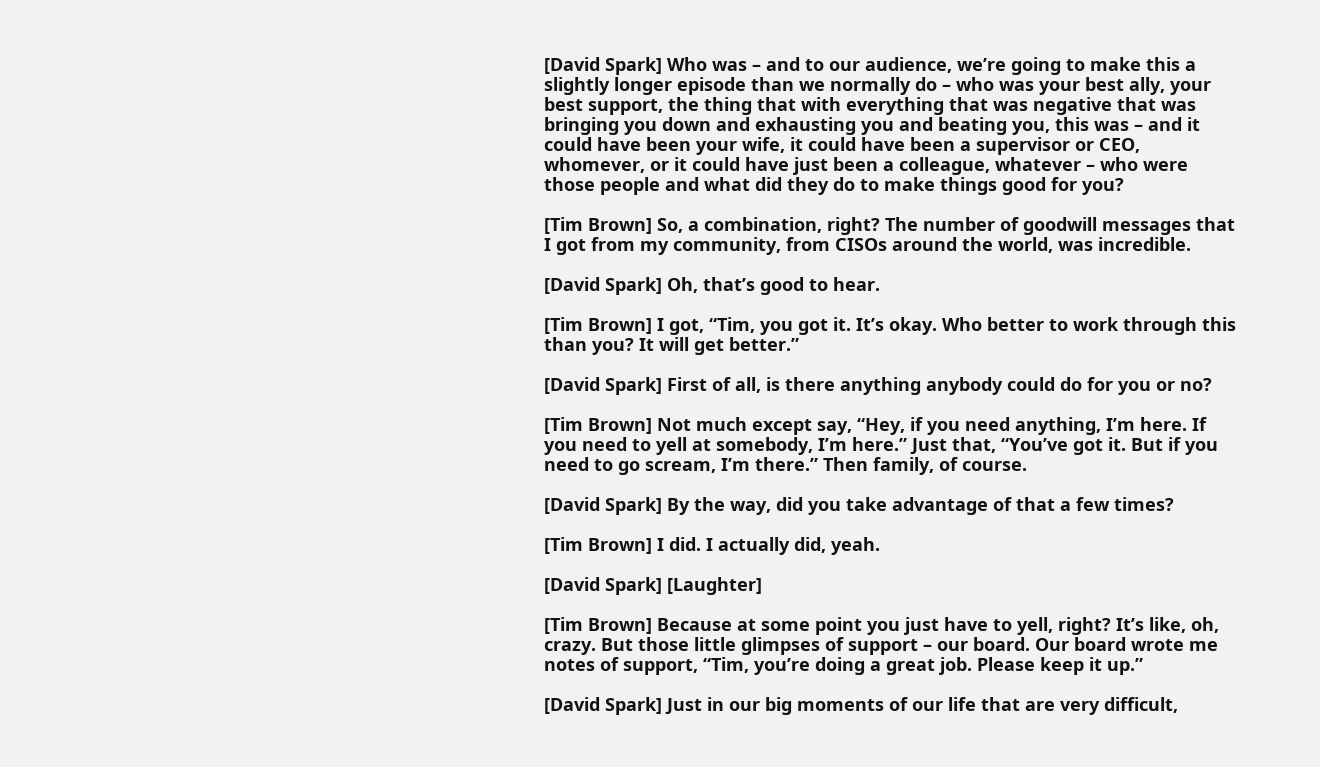[David Spark] Who was – and to our audience, we’re going to make this a slightly longer episode than we normally do – who was your best ally, your best support, the thing that with everything that was negative that was bringing you down and exhausting you and beating you, this was – and it could have been your wife, it could have been a supervisor or CEO, whomever, or it could have just been a colleague, whatever – who were those people and what did they do to make things good for you?

[Tim Brown] So, a combination, right? The number of goodwill messages that I got from my community, from CISOs around the world, was incredible.

[David Spark] Oh, that’s good to hear.

[Tim Brown] I got, “Tim, you got it. It’s okay. Who better to work through this than you? It will get better.”

[David Spark] First of all, is there anything anybody could do for you or no?

[Tim Brown] Not much except say, “Hey, if you need anything, I’m here. If you need to yell at somebody, I’m here.” Just that, “You’ve got it. But if you need to go scream, I’m there.” Then family, of course.

[David Spark] By the way, did you take advantage of that a few times?

[Tim Brown] I did. I actually did, yeah.

[David Spark] [Laughter]

[Tim Brown] Because at some point you just have to yell, right? It’s like, oh, crazy. But those little glimpses of support – our board. Our board wrote me notes of support, “Tim, you’re doing a great job. Please keep it up.”

[David Spark] Just in our big moments of our life that are very difficult,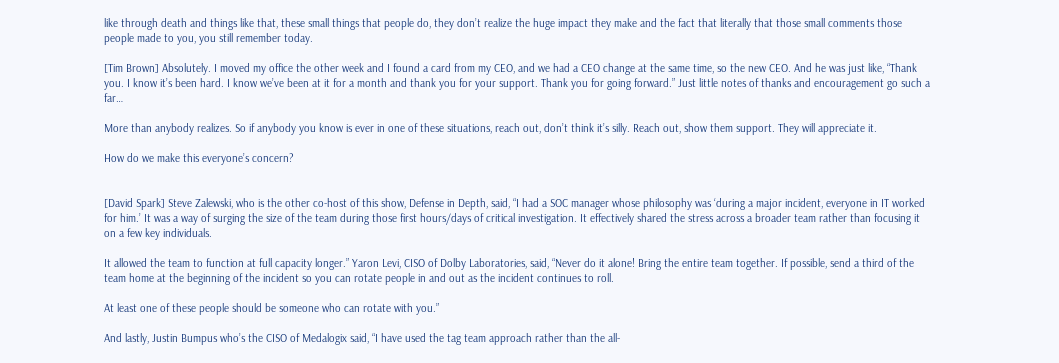like through death and things like that, these small things that people do, they don’t realize the huge impact they make and the fact that literally that those small comments those people made to you, you still remember today.

[Tim Brown] Absolutely. I moved my office the other week and I found a card from my CEO, and we had a CEO change at the same time, so the new CEO. And he was just like, “Thank you. I know it’s been hard. I know we’ve been at it for a month and thank you for your support. Thank you for going forward.” Just little notes of thanks and encouragement go such a far…

More than anybody realizes. So if anybody you know is ever in one of these situations, reach out, don’t think it’s silly. Reach out, show them support. They will appreciate it.

How do we make this everyone’s concern?


[David Spark] Steve Zalewski, who is the other co-host of this show, Defense in Depth, said, “I had a SOC manager whose philosophy was ‘during a major incident, everyone in IT worked for him.’ It was a way of surging the size of the team during those first hours/days of critical investigation. It effectively shared the stress across a broader team rather than focusing it on a few key individuals.

It allowed the team to function at full capacity longer.” Yaron Levi, CISO of Dolby Laboratories, said, “Never do it alone! Bring the entire team together. If possible, send a third of the team home at the beginning of the incident so you can rotate people in and out as the incident continues to roll.

At least one of these people should be someone who can rotate with you.”

And lastly, Justin Bumpus who’s the CISO of Medalogix said, “I have used the tag team approach rather than the all-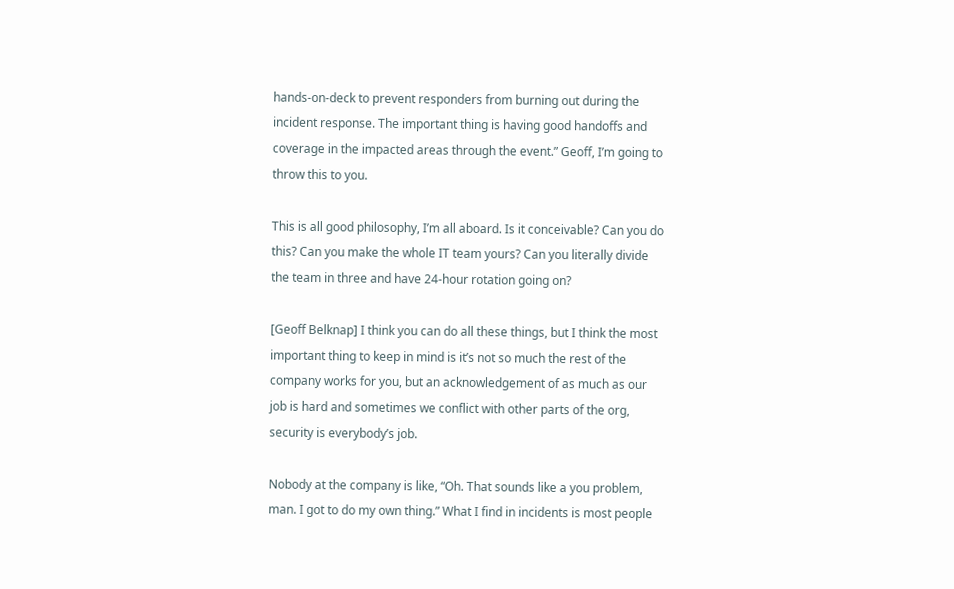hands-on-deck to prevent responders from burning out during the incident response. The important thing is having good handoffs and coverage in the impacted areas through the event.” Geoff, I’m going to throw this to you.

This is all good philosophy, I’m all aboard. Is it conceivable? Can you do this? Can you make the whole IT team yours? Can you literally divide the team in three and have 24-hour rotation going on?

[Geoff Belknap] I think you can do all these things, but I think the most important thing to keep in mind is it’s not so much the rest of the company works for you, but an acknowledgement of as much as our job is hard and sometimes we conflict with other parts of the org, security is everybody’s job.

Nobody at the company is like, “Oh. That sounds like a you problem, man. I got to do my own thing.” What I find in incidents is most people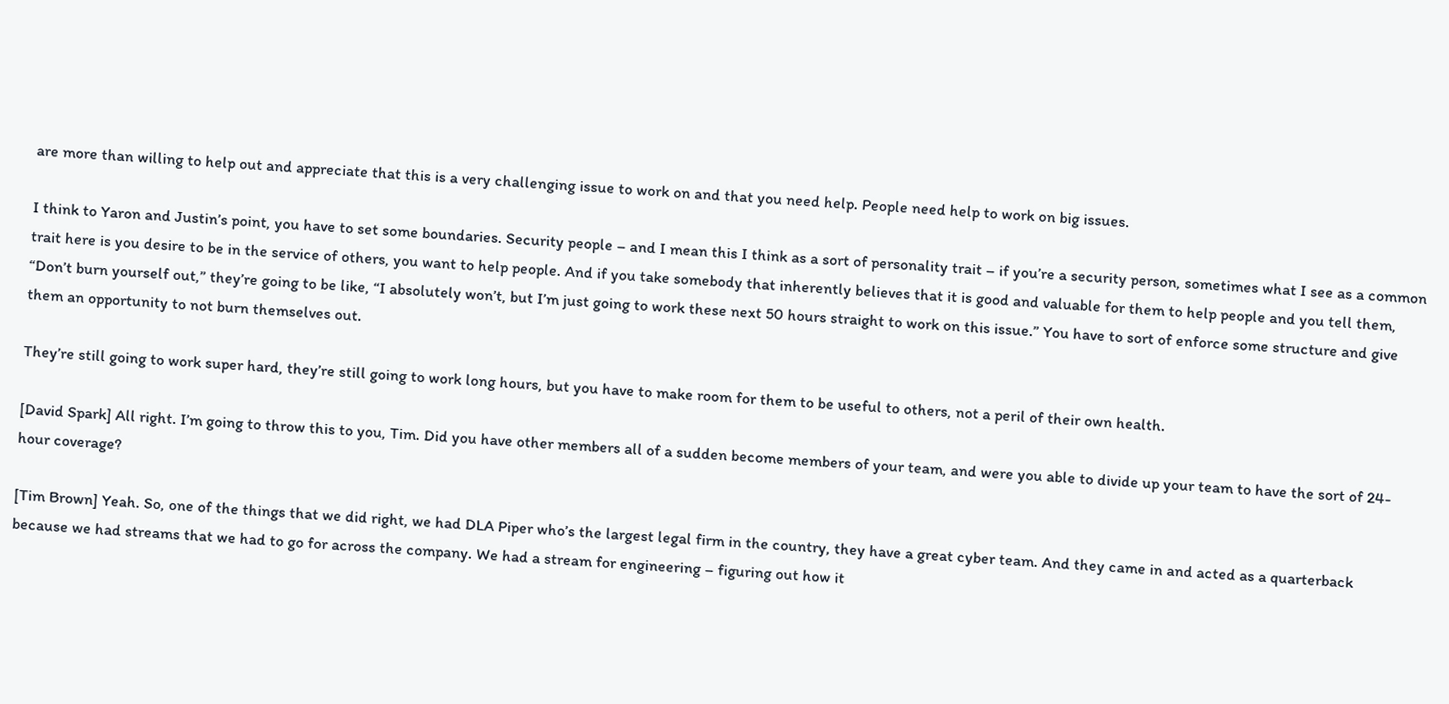are more than willing to help out and appreciate that this is a very challenging issue to work on and that you need help. People need help to work on big issues.

I think to Yaron and Justin’s point, you have to set some boundaries. Security people – and I mean this I think as a sort of personality trait – if you’re a security person, sometimes what I see as a common trait here is you desire to be in the service of others, you want to help people. And if you take somebody that inherently believes that it is good and valuable for them to help people and you tell them, “Don’t burn yourself out,” they’re going to be like, “I absolutely won’t, but I’m just going to work these next 50 hours straight to work on this issue.” You have to sort of enforce some structure and give them an opportunity to not burn themselves out.

They’re still going to work super hard, they’re still going to work long hours, but you have to make room for them to be useful to others, not a peril of their own health.

[David Spark] All right. I’m going to throw this to you, Tim. Did you have other members all of a sudden become members of your team, and were you able to divide up your team to have the sort of 24-hour coverage?

[Tim Brown] Yeah. So, one of the things that we did right, we had DLA Piper who’s the largest legal firm in the country, they have a great cyber team. And they came in and acted as a quarterback because we had streams that we had to go for across the company. We had a stream for engineering – figuring out how it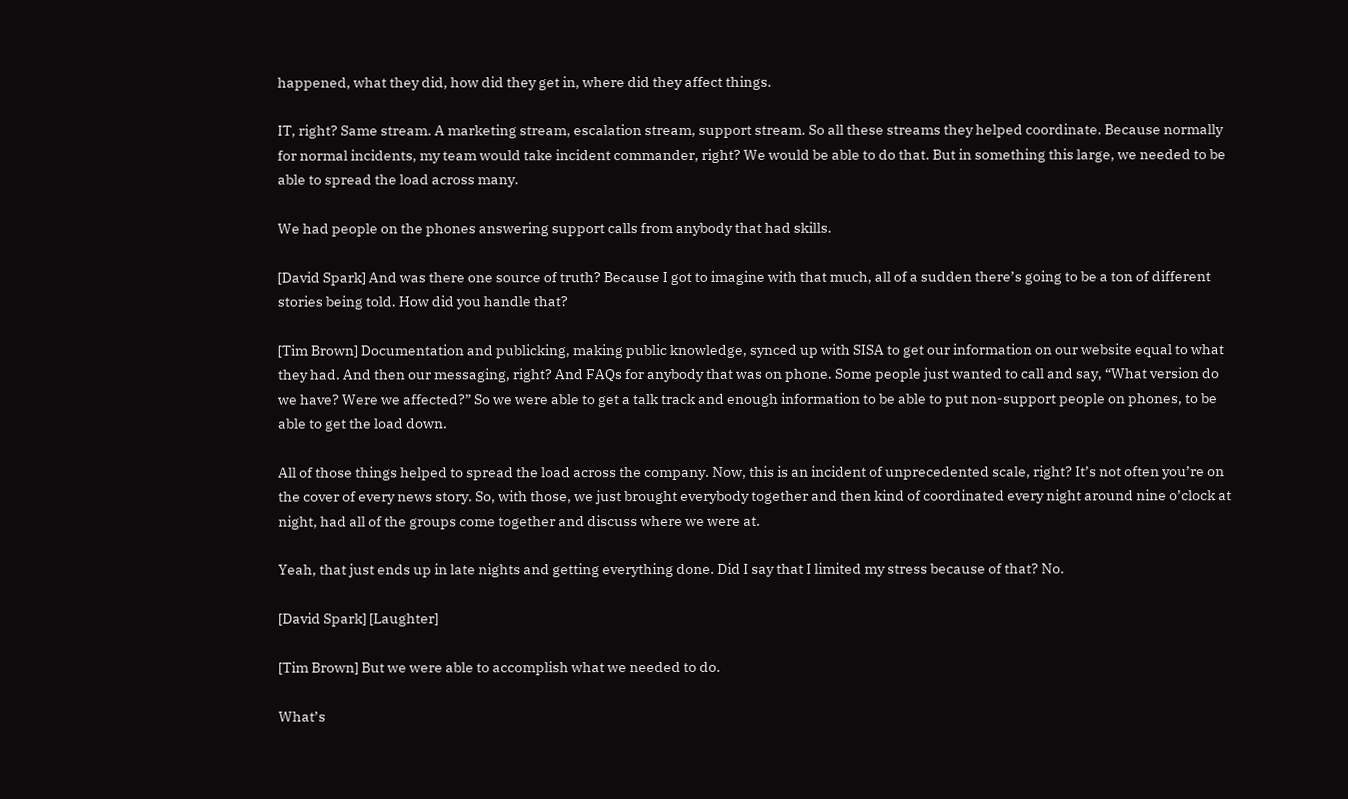happened, what they did, how did they get in, where did they affect things.

IT, right? Same stream. A marketing stream, escalation stream, support stream. So all these streams they helped coordinate. Because normally for normal incidents, my team would take incident commander, right? We would be able to do that. But in something this large, we needed to be able to spread the load across many.

We had people on the phones answering support calls from anybody that had skills.

[David Spark] And was there one source of truth? Because I got to imagine with that much, all of a sudden there’s going to be a ton of different stories being told. How did you handle that?

[Tim Brown] Documentation and publicking, making public knowledge, synced up with SISA to get our information on our website equal to what they had. And then our messaging, right? And FAQs for anybody that was on phone. Some people just wanted to call and say, “What version do we have? Were we affected?” So we were able to get a talk track and enough information to be able to put non-support people on phones, to be able to get the load down.

All of those things helped to spread the load across the company. Now, this is an incident of unprecedented scale, right? It’s not often you’re on the cover of every news story. So, with those, we just brought everybody together and then kind of coordinated every night around nine o’clock at night, had all of the groups come together and discuss where we were at.

Yeah, that just ends up in late nights and getting everything done. Did I say that I limited my stress because of that? No.

[David Spark] [Laughter]

[Tim Brown] But we were able to accomplish what we needed to do.

What’s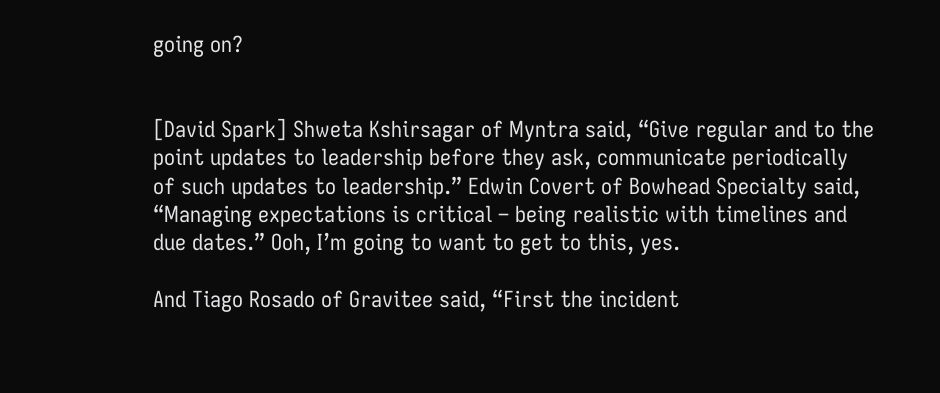going on?


[David Spark] Shweta Kshirsagar of Myntra said, “Give regular and to the point updates to leadership before they ask, communicate periodically of such updates to leadership.” Edwin Covert of Bowhead Specialty said, “Managing expectations is critical – being realistic with timelines and due dates.” Ooh, I’m going to want to get to this, yes.

And Tiago Rosado of Gravitee said, “First the incident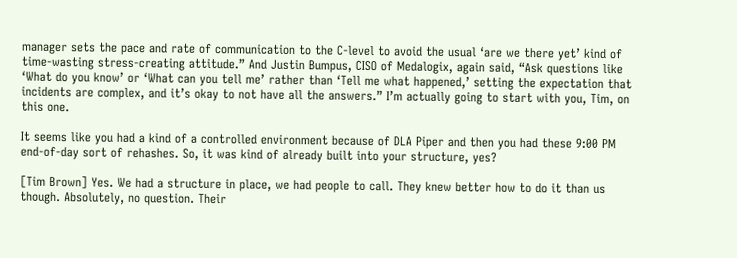manager sets the pace and rate of communication to the C-level to avoid the usual ‘are we there yet’ kind of time-wasting stress-creating attitude.” And Justin Bumpus, CISO of Medalogix, again said, “Ask questions like ‘What do you know’ or ‘What can you tell me’ rather than ‘Tell me what happened,’ setting the expectation that incidents are complex, and it’s okay to not have all the answers.” I’m actually going to start with you, Tim, on this one.

It seems like you had a kind of a controlled environment because of DLA Piper and then you had these 9:00 PM end-of-day sort of rehashes. So, it was kind of already built into your structure, yes?

[Tim Brown] Yes. We had a structure in place, we had people to call. They knew better how to do it than us though. Absolutely, no question. Their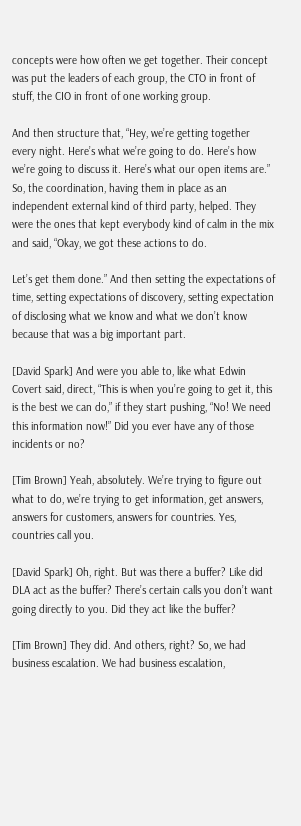concepts were how often we get together. Their concept was put the leaders of each group, the CTO in front of stuff, the CIO in front of one working group.

And then structure that, “Hey, we’re getting together every night. Here’s what we’re going to do. Here’s how we’re going to discuss it. Here’s what our open items are.” So, the coordination, having them in place as an independent external kind of third party, helped. They were the ones that kept everybody kind of calm in the mix and said, “Okay, we got these actions to do.

Let’s get them done.” And then setting the expectations of time, setting expectations of discovery, setting expectation of disclosing what we know and what we don’t know because that was a big important part.

[David Spark] And were you able to, like what Edwin Covert said, direct, “This is when you’re going to get it, this is the best we can do,” if they start pushing, “No! We need this information now!” Did you ever have any of those incidents or no?

[Tim Brown] Yeah, absolutely. We’re trying to figure out what to do, we’re trying to get information, get answers, answers for customers, answers for countries. Yes, countries call you.

[David Spark] Oh, right. But was there a buffer? Like did DLA act as the buffer? There’s certain calls you don’t want going directly to you. Did they act like the buffer?

[Tim Brown] They did. And others, right? So, we had business escalation. We had business escalation,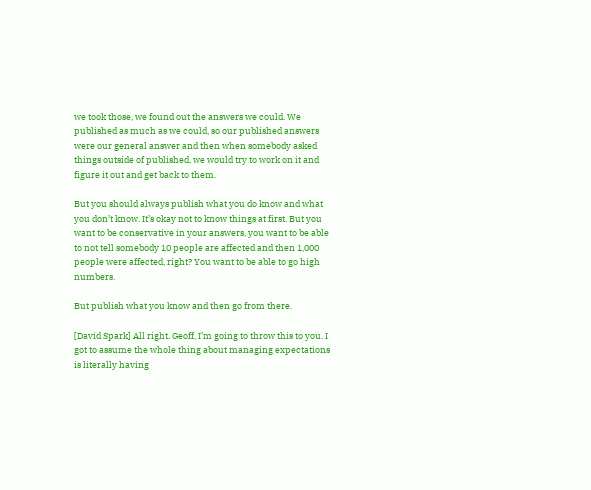we took those, we found out the answers we could. We published as much as we could, so our published answers were our general answer and then when somebody asked things outside of published, we would try to work on it and figure it out and get back to them.

But you should always publish what you do know and what you don’t know. It’s okay not to know things at first. But you want to be conservative in your answers, you want to be able to not tell somebody 10 people are affected and then 1,000 people were affected, right? You want to be able to go high numbers.

But publish what you know and then go from there.

[David Spark] All right. Geoff, I’m going to throw this to you. I got to assume the whole thing about managing expectations is literally having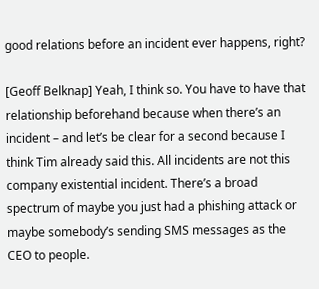good relations before an incident ever happens, right?

[Geoff Belknap] Yeah, I think so. You have to have that relationship beforehand because when there’s an incident – and let’s be clear for a second because I think Tim already said this. All incidents are not this company existential incident. There’s a broad spectrum of maybe you just had a phishing attack or maybe somebody’s sending SMS messages as the CEO to people.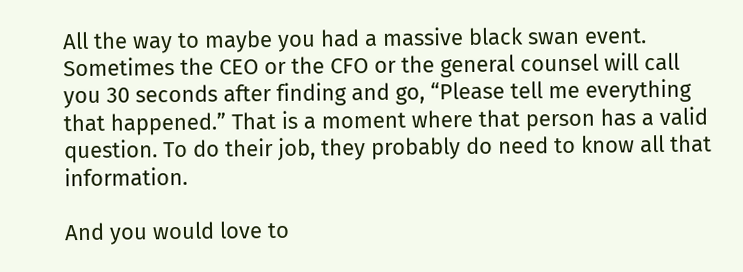All the way to maybe you had a massive black swan event. Sometimes the CEO or the CFO or the general counsel will call you 30 seconds after finding and go, “Please tell me everything that happened.” That is a moment where that person has a valid question. To do their job, they probably do need to know all that information.

And you would love to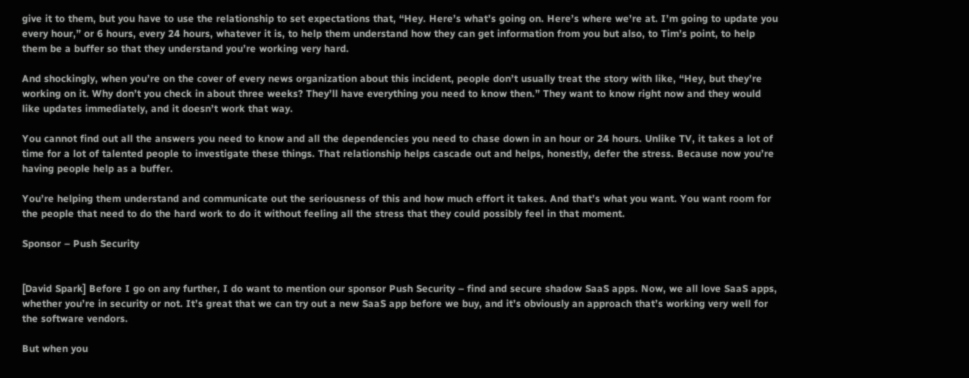give it to them, but you have to use the relationship to set expectations that, “Hey. Here’s what’s going on. Here’s where we’re at. I’m going to update you every hour,” or 6 hours, every 24 hours, whatever it is, to help them understand how they can get information from you but also, to Tim’s point, to help them be a buffer so that they understand you’re working very hard.

And shockingly, when you’re on the cover of every news organization about this incident, people don’t usually treat the story with like, “Hey, but they’re working on it. Why don’t you check in about three weeks? They’ll have everything you need to know then.” They want to know right now and they would like updates immediately, and it doesn’t work that way.

You cannot find out all the answers you need to know and all the dependencies you need to chase down in an hour or 24 hours. Unlike TV, it takes a lot of time for a lot of talented people to investigate these things. That relationship helps cascade out and helps, honestly, defer the stress. Because now you’re having people help as a buffer.

You’re helping them understand and communicate out the seriousness of this and how much effort it takes. And that’s what you want. You want room for the people that need to do the hard work to do it without feeling all the stress that they could possibly feel in that moment.

Sponsor – Push Security


[David Spark] Before I go on any further, I do want to mention our sponsor Push Security – find and secure shadow SaaS apps. Now, we all love SaaS apps, whether you’re in security or not. It’s great that we can try out a new SaaS app before we buy, and it’s obviously an approach that’s working very well for the software vendors.

But when you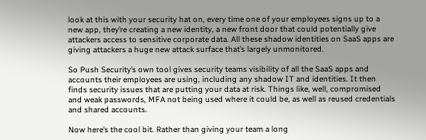look at this with your security hat on, every time one of your employees signs up to a new app, they’re creating a new identity, a new front door that could potentially give attackers access to sensitive corporate data. All these shadow identities on SaaS apps are giving attackers a huge new attack surface that’s largely unmonitored.

So Push Security’s own tool gives security teams visibility of all the SaaS apps and accounts their employees are using, including any shadow IT and identities. It then finds security issues that are putting your data at risk. Things like, well, compromised and weak passwords, MFA not being used where it could be, as well as reused credentials and shared accounts.

Now here’s the cool bit. Rather than giving your team a long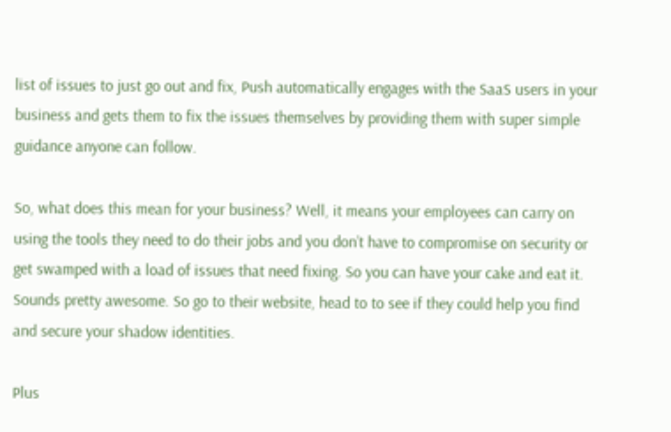list of issues to just go out and fix, Push automatically engages with the SaaS users in your business and gets them to fix the issues themselves by providing them with super simple guidance anyone can follow.

So, what does this mean for your business? Well, it means your employees can carry on using the tools they need to do their jobs and you don’t have to compromise on security or get swamped with a load of issues that need fixing. So you can have your cake and eat it. Sounds pretty awesome. So go to their website, head to to see if they could help you find and secure your shadow identities.

Plus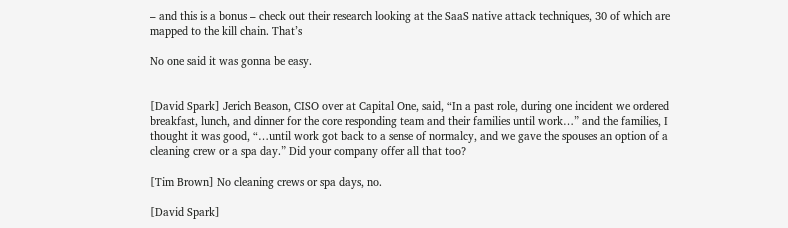– and this is a bonus – check out their research looking at the SaaS native attack techniques, 30 of which are mapped to the kill chain. That’s

No one said it was gonna be easy.


[David Spark] Jerich Beason, CISO over at Capital One, said, “In a past role, during one incident we ordered breakfast, lunch, and dinner for the core responding team and their families until work…” and the families, I thought it was good, “…until work got back to a sense of normalcy, and we gave the spouses an option of a cleaning crew or a spa day.” Did your company offer all that too?

[Tim Brown] No cleaning crews or spa days, no.

[David Spark]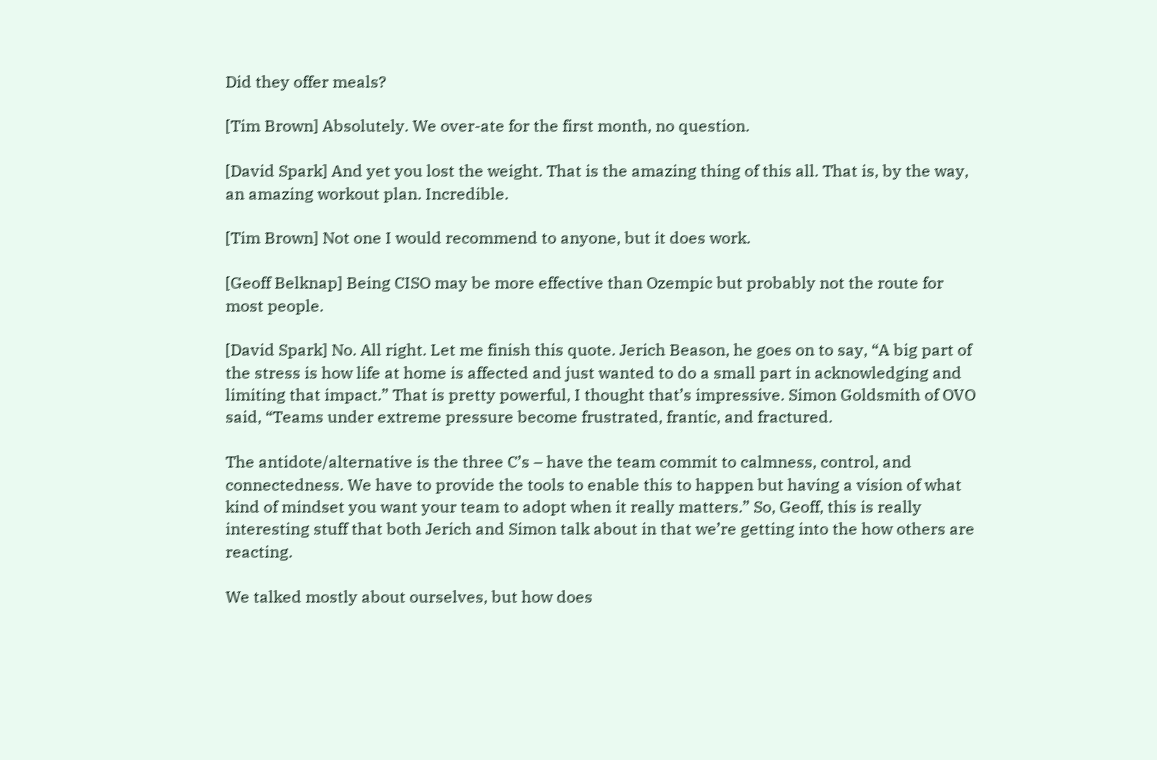Did they offer meals?

[Tim Brown] Absolutely. We over-ate for the first month, no question.

[David Spark] And yet you lost the weight. That is the amazing thing of this all. That is, by the way, an amazing workout plan. Incredible.

[Tim Brown] Not one I would recommend to anyone, but it does work.

[Geoff Belknap] Being CISO may be more effective than Ozempic but probably not the route for most people.

[David Spark] No. All right. Let me finish this quote. Jerich Beason, he goes on to say, “A big part of the stress is how life at home is affected and just wanted to do a small part in acknowledging and limiting that impact.” That is pretty powerful, I thought that’s impressive. Simon Goldsmith of OVO said, “Teams under extreme pressure become frustrated, frantic, and fractured.

The antidote/alternative is the three C’s – have the team commit to calmness, control, and connectedness. We have to provide the tools to enable this to happen but having a vision of what kind of mindset you want your team to adopt when it really matters.” So, Geoff, this is really interesting stuff that both Jerich and Simon talk about in that we’re getting into the how others are reacting.

We talked mostly about ourselves, but how does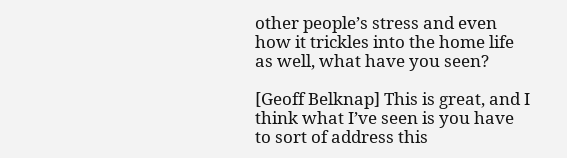other people’s stress and even how it trickles into the home life as well, what have you seen?

[Geoff Belknap] This is great, and I think what I’ve seen is you have to sort of address this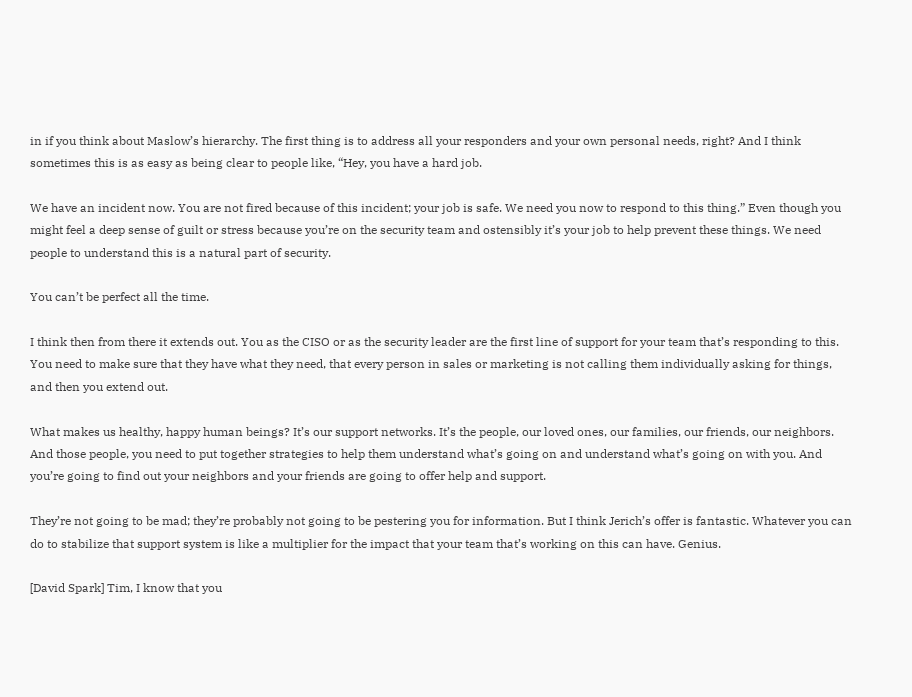in if you think about Maslow’s hierarchy. The first thing is to address all your responders and your own personal needs, right? And I think sometimes this is as easy as being clear to people like, “Hey, you have a hard job.

We have an incident now. You are not fired because of this incident; your job is safe. We need you now to respond to this thing.” Even though you might feel a deep sense of guilt or stress because you’re on the security team and ostensibly it’s your job to help prevent these things. We need people to understand this is a natural part of security.

You can’t be perfect all the time.

I think then from there it extends out. You as the CISO or as the security leader are the first line of support for your team that’s responding to this. You need to make sure that they have what they need, that every person in sales or marketing is not calling them individually asking for things, and then you extend out.

What makes us healthy, happy human beings? It’s our support networks. It’s the people, our loved ones, our families, our friends, our neighbors. And those people, you need to put together strategies to help them understand what’s going on and understand what’s going on with you. And you’re going to find out your neighbors and your friends are going to offer help and support.

They’re not going to be mad; they’re probably not going to be pestering you for information. But I think Jerich’s offer is fantastic. Whatever you can do to stabilize that support system is like a multiplier for the impact that your team that’s working on this can have. Genius.

[David Spark] Tim, I know that you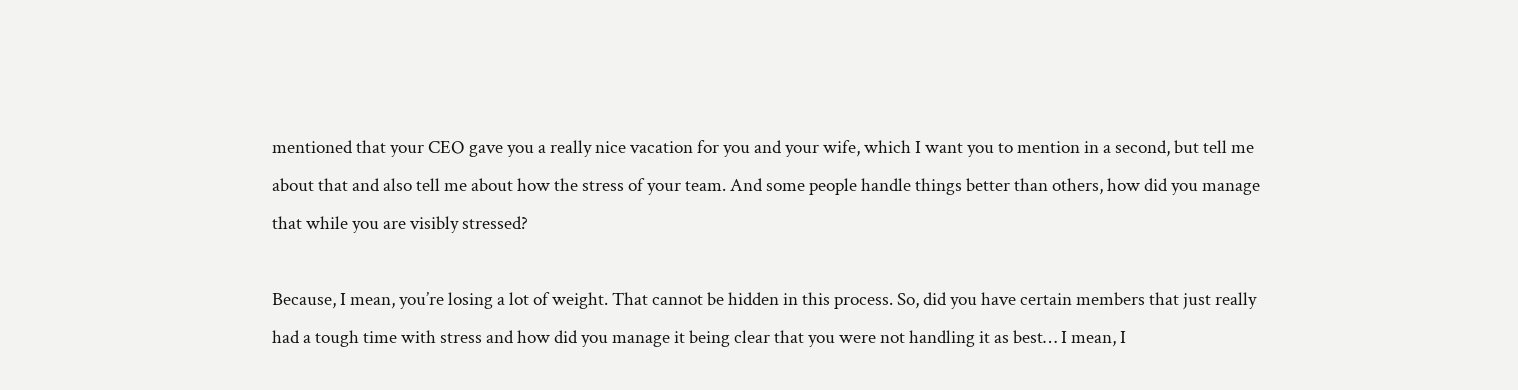mentioned that your CEO gave you a really nice vacation for you and your wife, which I want you to mention in a second, but tell me about that and also tell me about how the stress of your team. And some people handle things better than others, how did you manage that while you are visibly stressed?

Because, I mean, you’re losing a lot of weight. That cannot be hidden in this process. So, did you have certain members that just really had a tough time with stress and how did you manage it being clear that you were not handling it as best… I mean, I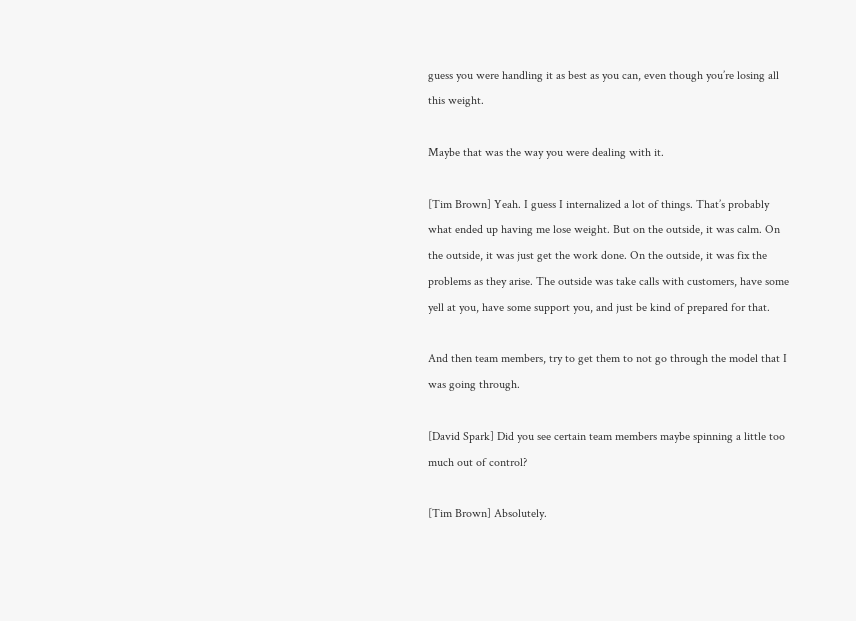guess you were handling it as best as you can, even though you’re losing all this weight.

Maybe that was the way you were dealing with it.

[Tim Brown] Yeah. I guess I internalized a lot of things. That’s probably what ended up having me lose weight. But on the outside, it was calm. On the outside, it was just get the work done. On the outside, it was fix the problems as they arise. The outside was take calls with customers, have some yell at you, have some support you, and just be kind of prepared for that.

And then team members, try to get them to not go through the model that I was going through.

[David Spark] Did you see certain team members maybe spinning a little too much out of control?

[Tim Brown] Absolutely.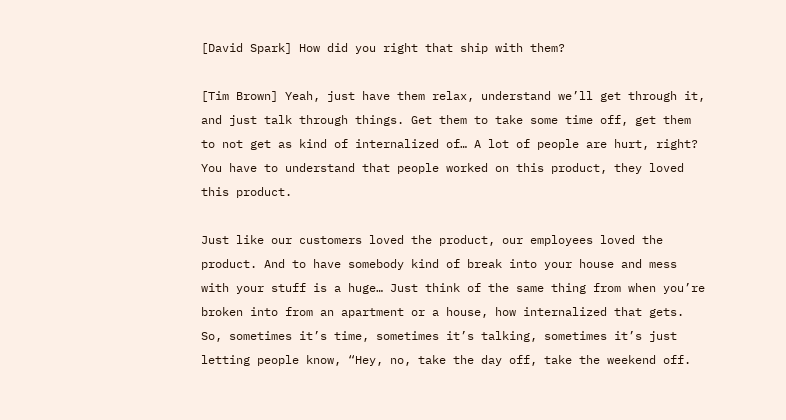[David Spark] How did you right that ship with them?

[Tim Brown] Yeah, just have them relax, understand we’ll get through it, and just talk through things. Get them to take some time off, get them to not get as kind of internalized of… A lot of people are hurt, right? You have to understand that people worked on this product, they loved this product.

Just like our customers loved the product, our employees loved the product. And to have somebody kind of break into your house and mess with your stuff is a huge… Just think of the same thing from when you’re broken into from an apartment or a house, how internalized that gets. So, sometimes it’s time, sometimes it’s talking, sometimes it’s just letting people know, “Hey, no, take the day off, take the weekend off.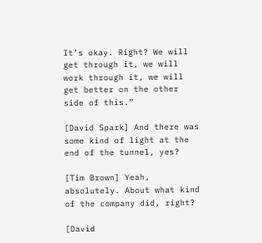It’s okay. Right? We will get through it, we will work through it, we will get better on the other side of this.”

[David Spark] And there was some kind of light at the end of the tunnel, yes?

[Tim Brown] Yeah, absolutely. About what kind of the company did, right?

[David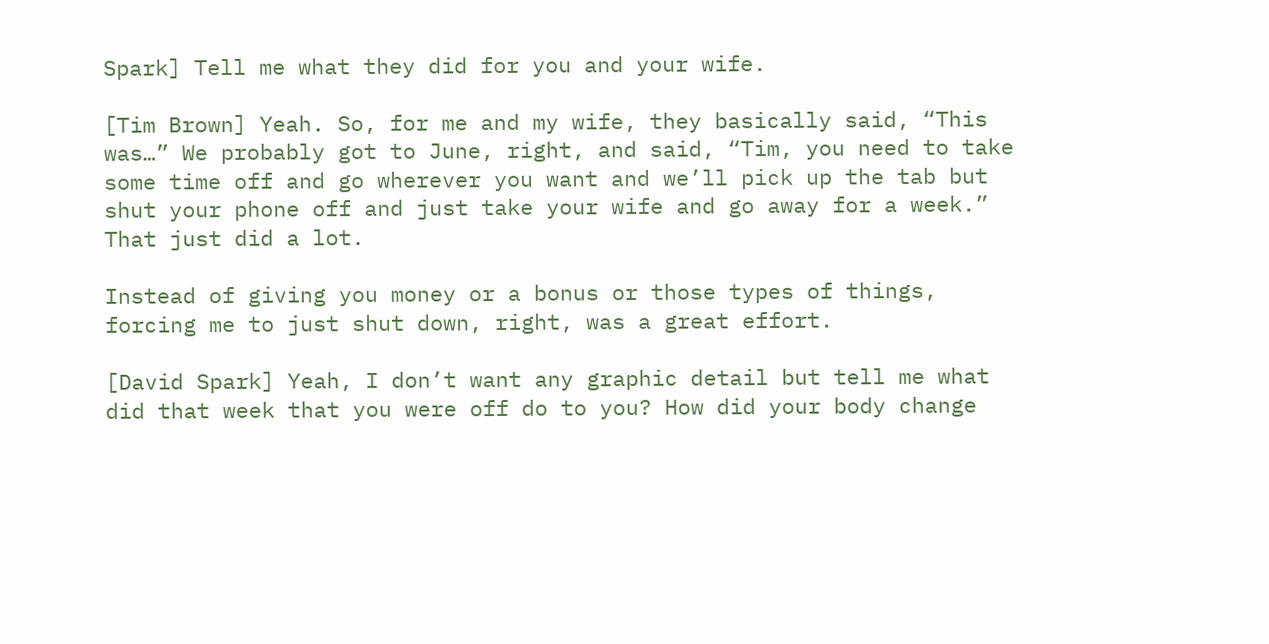Spark] Tell me what they did for you and your wife.

[Tim Brown] Yeah. So, for me and my wife, they basically said, “This was…” We probably got to June, right, and said, “Tim, you need to take some time off and go wherever you want and we’ll pick up the tab but shut your phone off and just take your wife and go away for a week.” That just did a lot.

Instead of giving you money or a bonus or those types of things, forcing me to just shut down, right, was a great effort.

[David Spark] Yeah, I don’t want any graphic detail but tell me what did that week that you were off do to you? How did your body change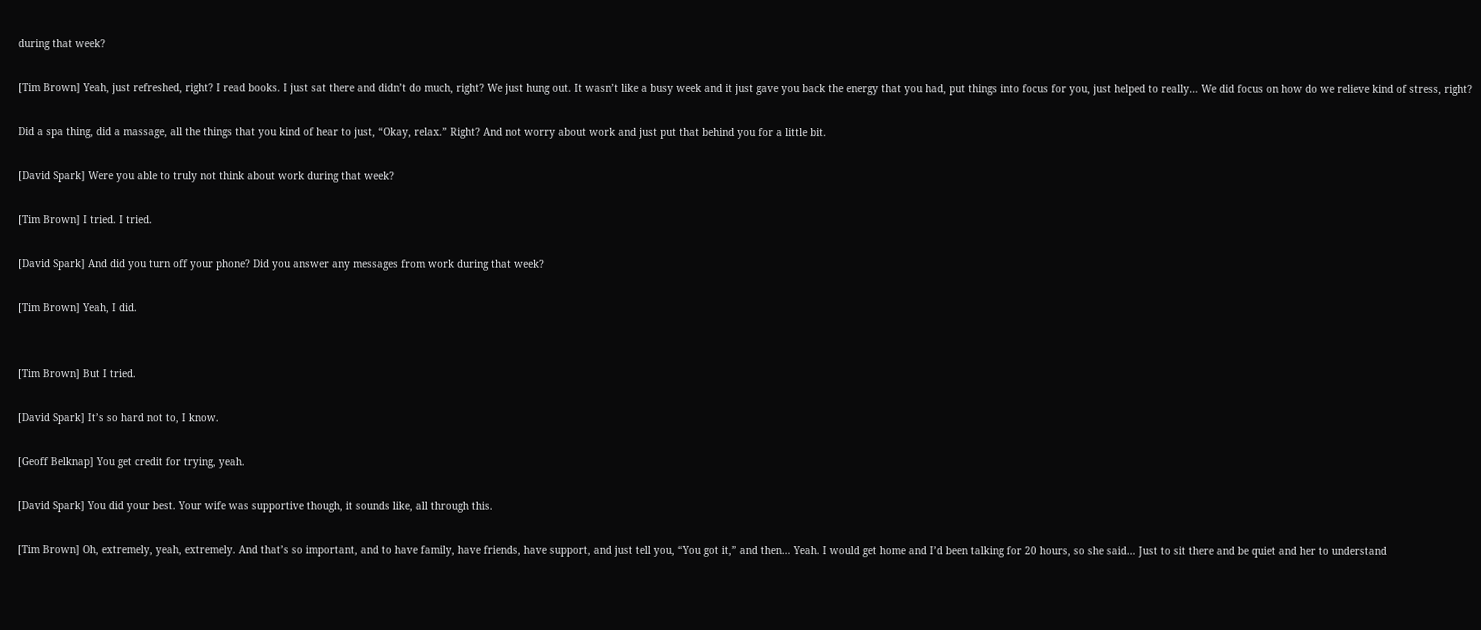during that week?

[Tim Brown] Yeah, just refreshed, right? I read books. I just sat there and didn’t do much, right? We just hung out. It wasn’t like a busy week and it just gave you back the energy that you had, put things into focus for you, just helped to really… We did focus on how do we relieve kind of stress, right?

Did a spa thing, did a massage, all the things that you kind of hear to just, “Okay, relax.” Right? And not worry about work and just put that behind you for a little bit.

[David Spark] Were you able to truly not think about work during that week?

[Tim Brown] I tried. I tried.

[David Spark] And did you turn off your phone? Did you answer any messages from work during that week?

[Tim Brown] Yeah, I did.


[Tim Brown] But I tried.

[David Spark] It’s so hard not to, I know.

[Geoff Belknap] You get credit for trying, yeah.

[David Spark] You did your best. Your wife was supportive though, it sounds like, all through this.

[Tim Brown] Oh, extremely, yeah, extremely. And that’s so important, and to have family, have friends, have support, and just tell you, “You got it,” and then… Yeah. I would get home and I’d been talking for 20 hours, so she said… Just to sit there and be quiet and her to understand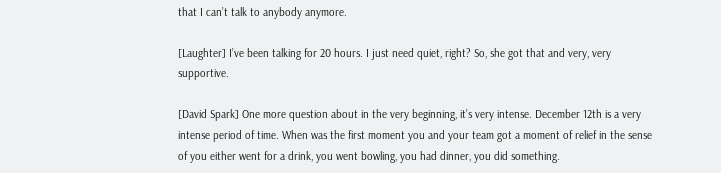that I can’t talk to anybody anymore.

[Laughter] I’ve been talking for 20 hours. I just need quiet, right? So, she got that and very, very supportive.

[David Spark] One more question about in the very beginning, it’s very intense. December 12th is a very intense period of time. When was the first moment you and your team got a moment of relief in the sense of you either went for a drink, you went bowling, you had dinner, you did something.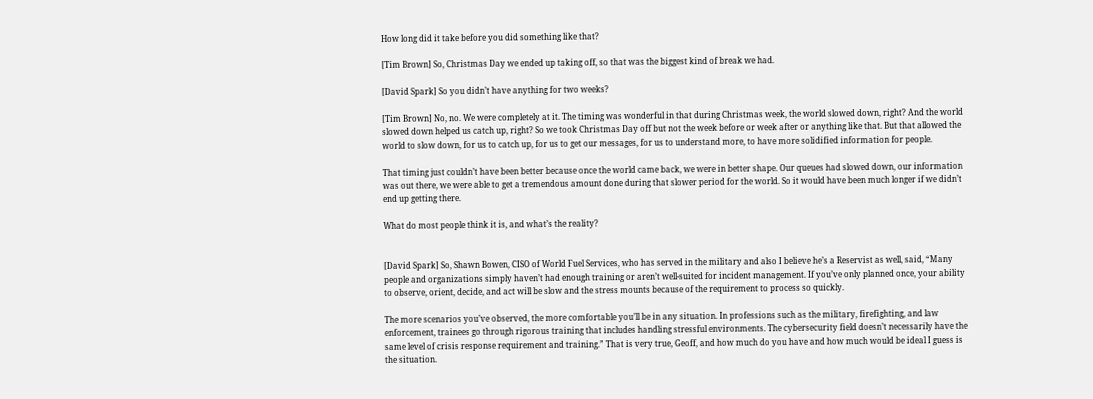How long did it take before you did something like that?

[Tim Brown] So, Christmas Day we ended up taking off, so that was the biggest kind of break we had.

[David Spark] So you didn’t have anything for two weeks?

[Tim Brown] No, no. We were completely at it. The timing was wonderful in that during Christmas week, the world slowed down, right? And the world slowed down helped us catch up, right? So we took Christmas Day off but not the week before or week after or anything like that. But that allowed the world to slow down, for us to catch up, for us to get our messages, for us to understand more, to have more solidified information for people.

That timing just couldn’t have been better because once the world came back, we were in better shape. Our queues had slowed down, our information was out there, we were able to get a tremendous amount done during that slower period for the world. So it would have been much longer if we didn’t end up getting there.

What do most people think it is, and what’s the reality?


[David Spark] So, Shawn Bowen, CISO of World Fuel Services, who has served in the military and also I believe he’s a Reservist as well, said, “Many people and organizations simply haven’t had enough training or aren’t well-suited for incident management. If you’ve only planned once, your ability to observe, orient, decide, and act will be slow and the stress mounts because of the requirement to process so quickly.

The more scenarios you’ve observed, the more comfortable you’ll be in any situation. In professions such as the military, firefighting, and law enforcement, trainees go through rigorous training that includes handling stressful environments. The cybersecurity field doesn’t necessarily have the same level of crisis response requirement and training.” That is very true, Geoff, and how much do you have and how much would be ideal I guess is the situation.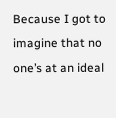Because I got to imagine that no one’s at an ideal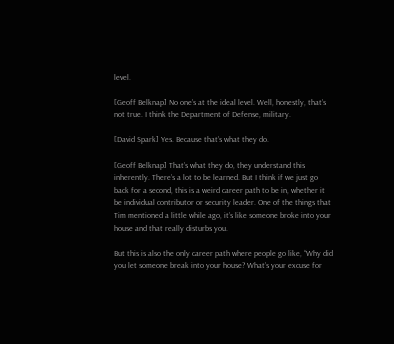level.

[Geoff Belknap] No one’s at the ideal level. Well, honestly, that’s not true. I think the Department of Defense, military.

[David Spark] Yes. Because that’s what they do.

[Geoff Belknap] That’s what they do, they understand this inherently. There’s a lot to be learned. But I think if we just go back for a second, this is a weird career path to be in, whether it be individual contributor or security leader. One of the things that Tim mentioned a little while ago, it’s like someone broke into your house and that really disturbs you.

But this is also the only career path where people go like, “Why did you let someone break into your house? What’s your excuse for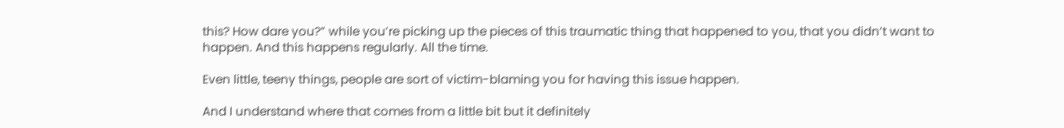this? How dare you?” while you’re picking up the pieces of this traumatic thing that happened to you, that you didn’t want to happen. And this happens regularly. All the time.

Even little, teeny things, people are sort of victim-blaming you for having this issue happen.

And I understand where that comes from a little bit but it definitely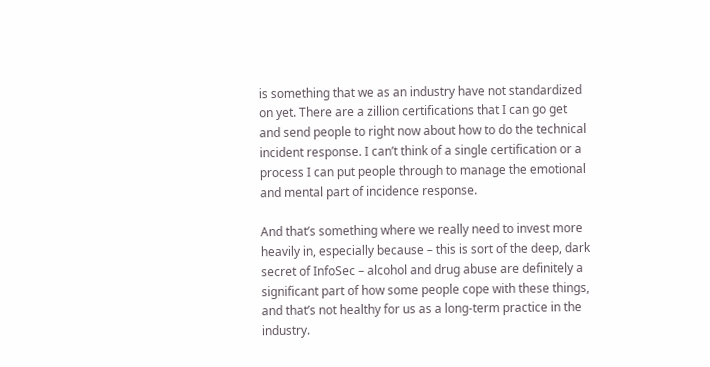is something that we as an industry have not standardized on yet. There are a zillion certifications that I can go get and send people to right now about how to do the technical incident response. I can’t think of a single certification or a process I can put people through to manage the emotional and mental part of incidence response.

And that’s something where we really need to invest more heavily in, especially because – this is sort of the deep, dark secret of InfoSec – alcohol and drug abuse are definitely a significant part of how some people cope with these things, and that’s not healthy for us as a long-term practice in the industry.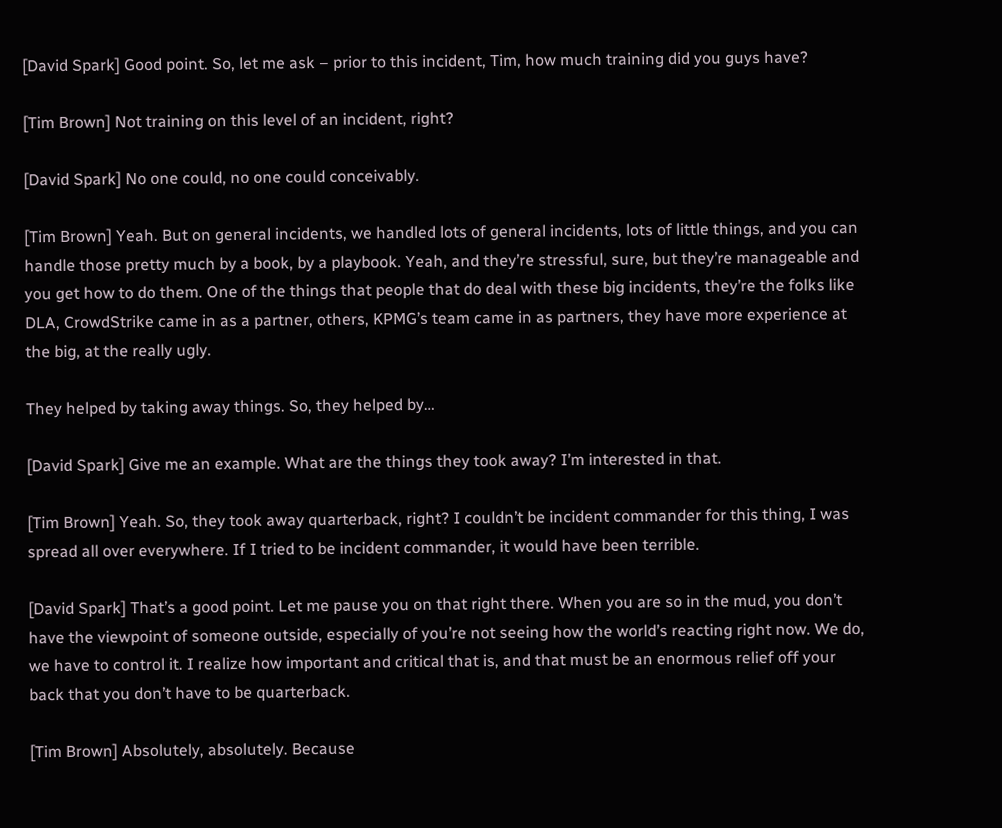[David Spark] Good point. So, let me ask – prior to this incident, Tim, how much training did you guys have?

[Tim Brown] Not training on this level of an incident, right?

[David Spark] No one could, no one could conceivably.

[Tim Brown] Yeah. But on general incidents, we handled lots of general incidents, lots of little things, and you can handle those pretty much by a book, by a playbook. Yeah, and they’re stressful, sure, but they’re manageable and you get how to do them. One of the things that people that do deal with these big incidents, they’re the folks like DLA, CrowdStrike came in as a partner, others, KPMG’s team came in as partners, they have more experience at the big, at the really ugly.

They helped by taking away things. So, they helped by…

[David Spark] Give me an example. What are the things they took away? I’m interested in that.

[Tim Brown] Yeah. So, they took away quarterback, right? I couldn’t be incident commander for this thing, I was spread all over everywhere. If I tried to be incident commander, it would have been terrible.

[David Spark] That’s a good point. Let me pause you on that right there. When you are so in the mud, you don’t have the viewpoint of someone outside, especially of you’re not seeing how the world’s reacting right now. We do, we have to control it. I realize how important and critical that is, and that must be an enormous relief off your back that you don’t have to be quarterback.

[Tim Brown] Absolutely, absolutely. Because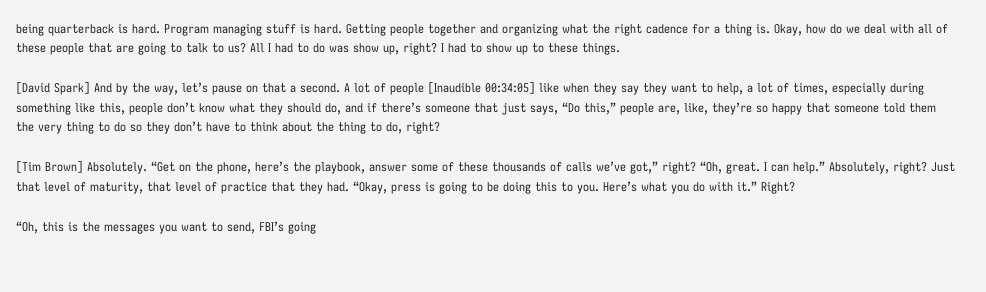being quarterback is hard. Program managing stuff is hard. Getting people together and organizing what the right cadence for a thing is. Okay, how do we deal with all of these people that are going to talk to us? All I had to do was show up, right? I had to show up to these things.

[David Spark] And by the way, let’s pause on that a second. A lot of people [Inaudible 00:34:05] like when they say they want to help, a lot of times, especially during something like this, people don’t know what they should do, and if there’s someone that just says, “Do this,” people are, like, they’re so happy that someone told them the very thing to do so they don’t have to think about the thing to do, right?

[Tim Brown] Absolutely. “Get on the phone, here’s the playbook, answer some of these thousands of calls we’ve got,” right? “Oh, great. I can help.” Absolutely, right? Just that level of maturity, that level of practice that they had. “Okay, press is going to be doing this to you. Here’s what you do with it.” Right?

“Oh, this is the messages you want to send, FBI’s going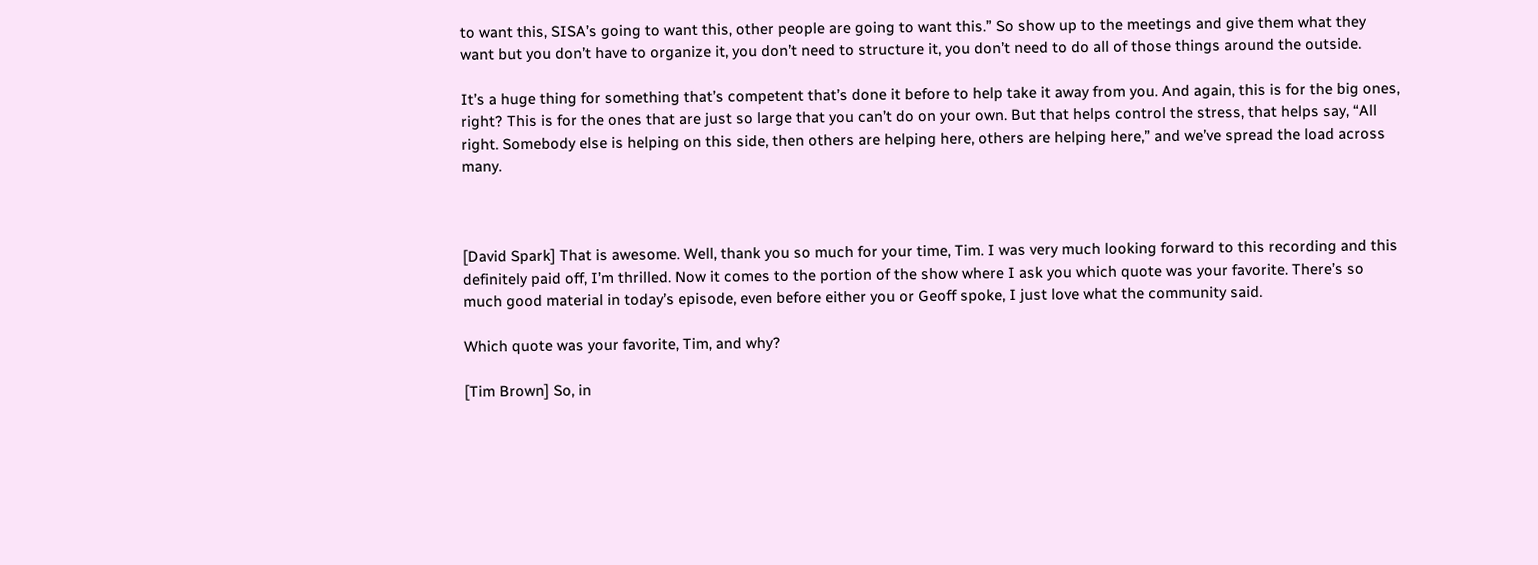to want this, SISA’s going to want this, other people are going to want this.” So show up to the meetings and give them what they want but you don’t have to organize it, you don’t need to structure it, you don’t need to do all of those things around the outside.

It’s a huge thing for something that’s competent that’s done it before to help take it away from you. And again, this is for the big ones, right? This is for the ones that are just so large that you can’t do on your own. But that helps control the stress, that helps say, “All right. Somebody else is helping on this side, then others are helping here, others are helping here,” and we’ve spread the load across many.



[David Spark] That is awesome. Well, thank you so much for your time, Tim. I was very much looking forward to this recording and this definitely paid off, I’m thrilled. Now it comes to the portion of the show where I ask you which quote was your favorite. There’s so much good material in today’s episode, even before either you or Geoff spoke, I just love what the community said.

Which quote was your favorite, Tim, and why?

[Tim Brown] So, in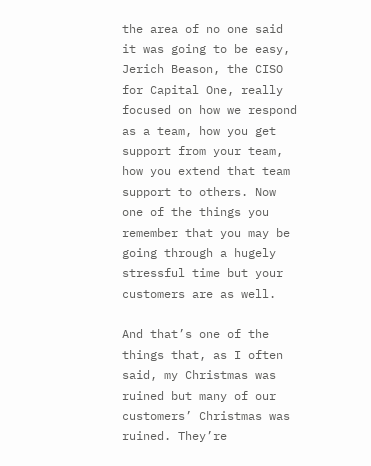the area of no one said it was going to be easy, Jerich Beason, the CISO for Capital One, really focused on how we respond as a team, how you get support from your team, how you extend that team support to others. Now one of the things you remember that you may be going through a hugely stressful time but your customers are as well.

And that’s one of the things that, as I often said, my Christmas was ruined but many of our customers’ Christmas was ruined. They’re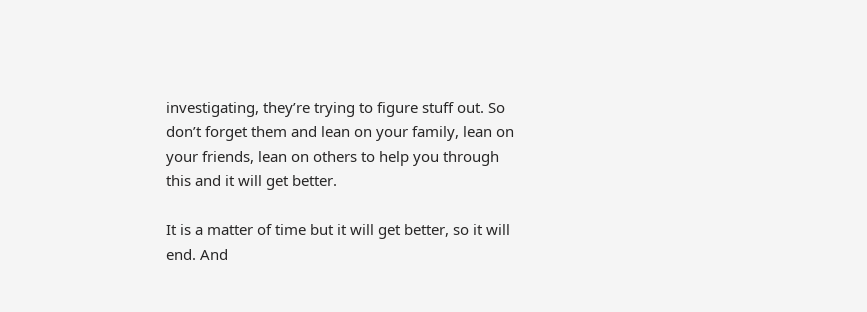investigating, they’re trying to figure stuff out. So don’t forget them and lean on your family, lean on your friends, lean on others to help you through this and it will get better.

It is a matter of time but it will get better, so it will end. And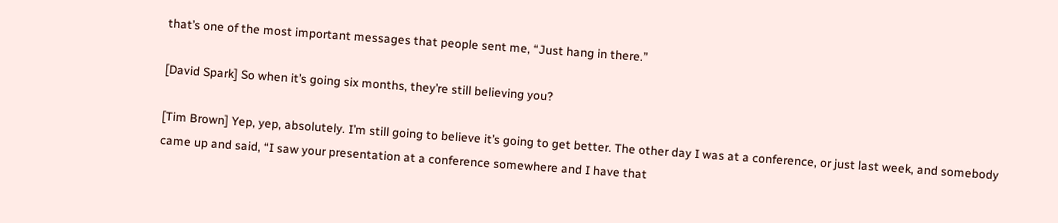that’s one of the most important messages that people sent me, “Just hang in there.”

[David Spark] So when it’s going six months, they’re still believing you?

[Tim Brown] Yep, yep, absolutely. I’m still going to believe it’s going to get better. The other day I was at a conference, or just last week, and somebody came up and said, “I saw your presentation at a conference somewhere and I have that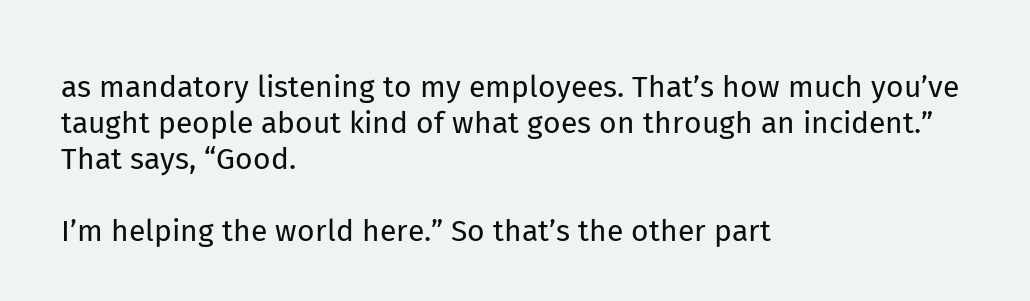as mandatory listening to my employees. That’s how much you’ve taught people about kind of what goes on through an incident.” That says, “Good.

I’m helping the world here.” So that’s the other part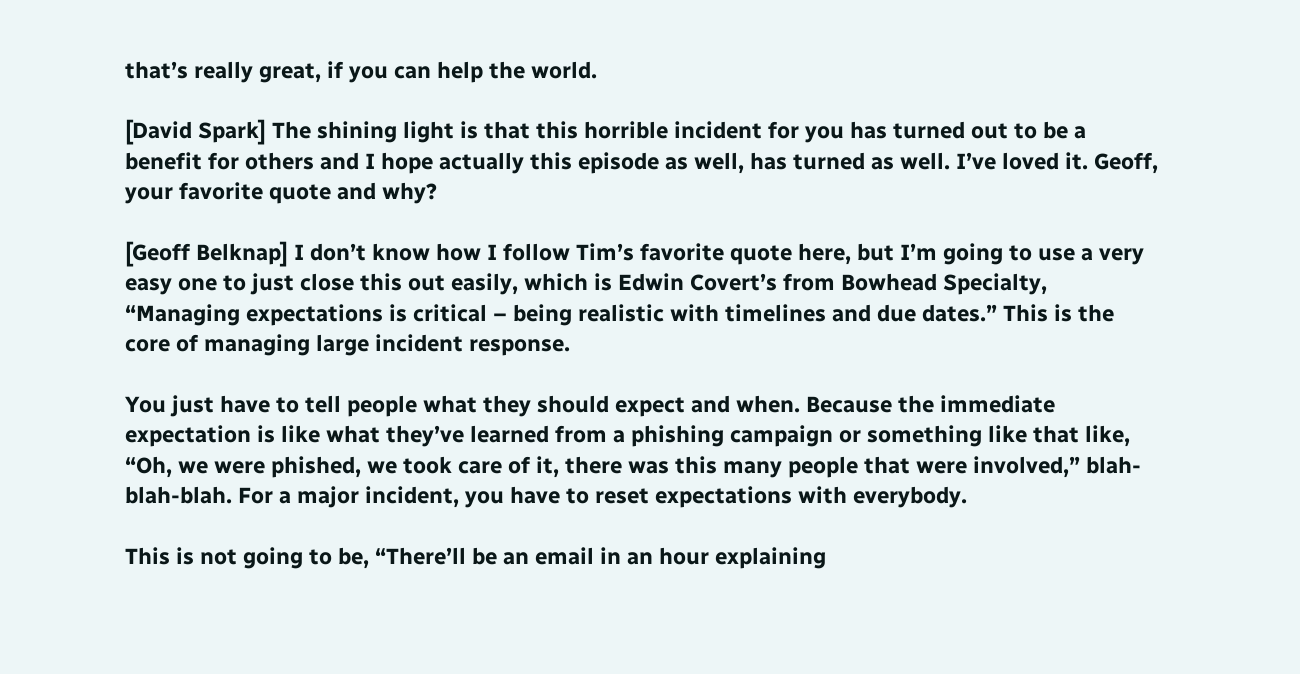that’s really great, if you can help the world.

[David Spark] The shining light is that this horrible incident for you has turned out to be a benefit for others and I hope actually this episode as well, has turned as well. I’ve loved it. Geoff, your favorite quote and why?

[Geoff Belknap] I don’t know how I follow Tim’s favorite quote here, but I’m going to use a very easy one to just close this out easily, which is Edwin Covert’s from Bowhead Specialty, “Managing expectations is critical – being realistic with timelines and due dates.” This is the core of managing large incident response.

You just have to tell people what they should expect and when. Because the immediate expectation is like what they’ve learned from a phishing campaign or something like that like, “Oh, we were phished, we took care of it, there was this many people that were involved,” blah-blah-blah. For a major incident, you have to reset expectations with everybody.

This is not going to be, “There’ll be an email in an hour explaining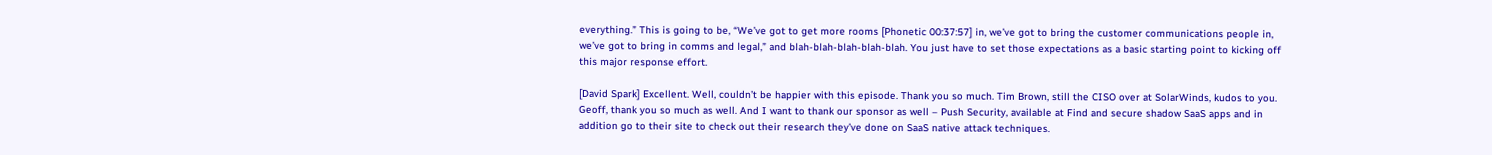everything.” This is going to be, “We’ve got to get more rooms [Phonetic 00:37:57] in, we’ve got to bring the customer communications people in, we’ve got to bring in comms and legal,” and blah-blah-blah-blah-blah. You just have to set those expectations as a basic starting point to kicking off this major response effort.

[David Spark] Excellent. Well, couldn’t be happier with this episode. Thank you so much. Tim Brown, still the CISO over at SolarWinds, kudos to you. Geoff, thank you so much as well. And I want to thank our sponsor as well – Push Security, available at Find and secure shadow SaaS apps and in addition go to their site to check out their research they’ve done on SaaS native attack techniques.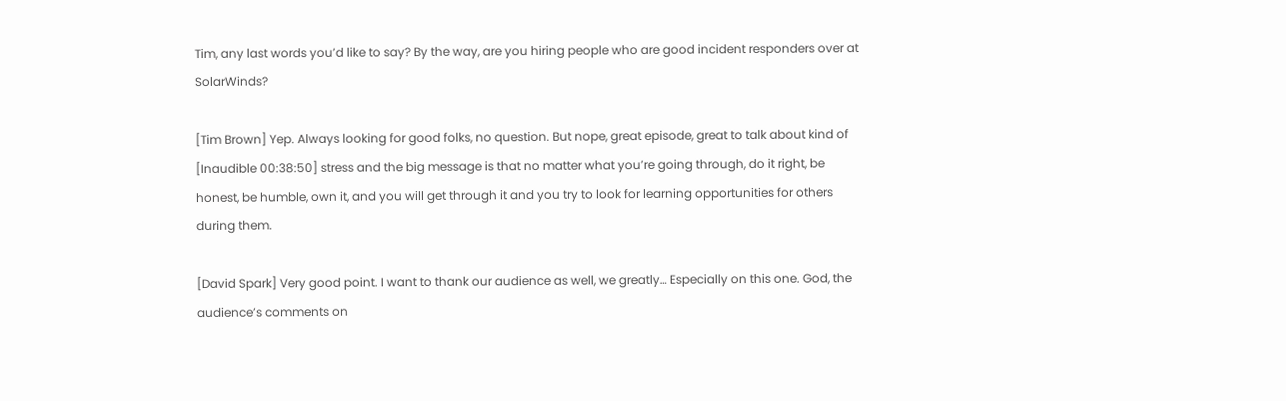Tim, any last words you’d like to say? By the way, are you hiring people who are good incident responders over at SolarWinds?

[Tim Brown] Yep. Always looking for good folks, no question. But nope, great episode, great to talk about kind of [Inaudible 00:38:50] stress and the big message is that no matter what you’re going through, do it right, be honest, be humble, own it, and you will get through it and you try to look for learning opportunities for others during them.

[David Spark] Very good point. I want to thank our audience as well, we greatly… Especially on this one. God, the audience’s comments on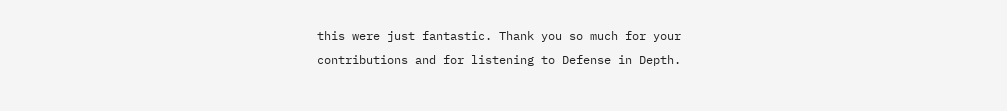this were just fantastic. Thank you so much for your contributions and for listening to Defense in Depth.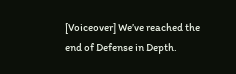[Voiceover] We’ve reached the end of Defense in Depth.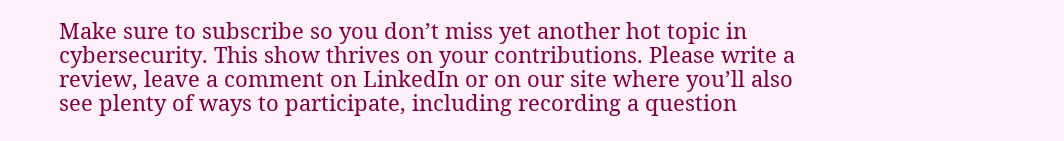Make sure to subscribe so you don’t miss yet another hot topic in cybersecurity. This show thrives on your contributions. Please write a review, leave a comment on LinkedIn or on our site where you’ll also see plenty of ways to participate, including recording a question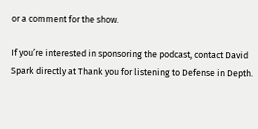or a comment for the show.

If you’re interested in sponsoring the podcast, contact David Spark directly at Thank you for listening to Defense in Depth.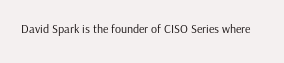David Spark is the founder of CISO Series where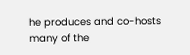he produces and co-hosts many of the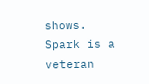shows. Spark is a veteran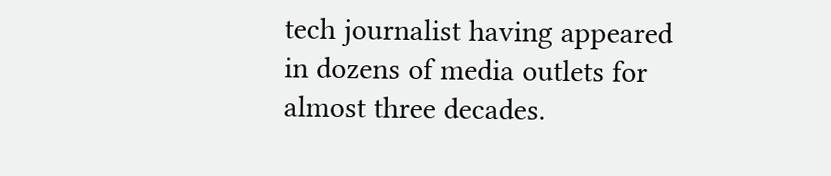tech journalist having appeared in dozens of media outlets for almost three decades.